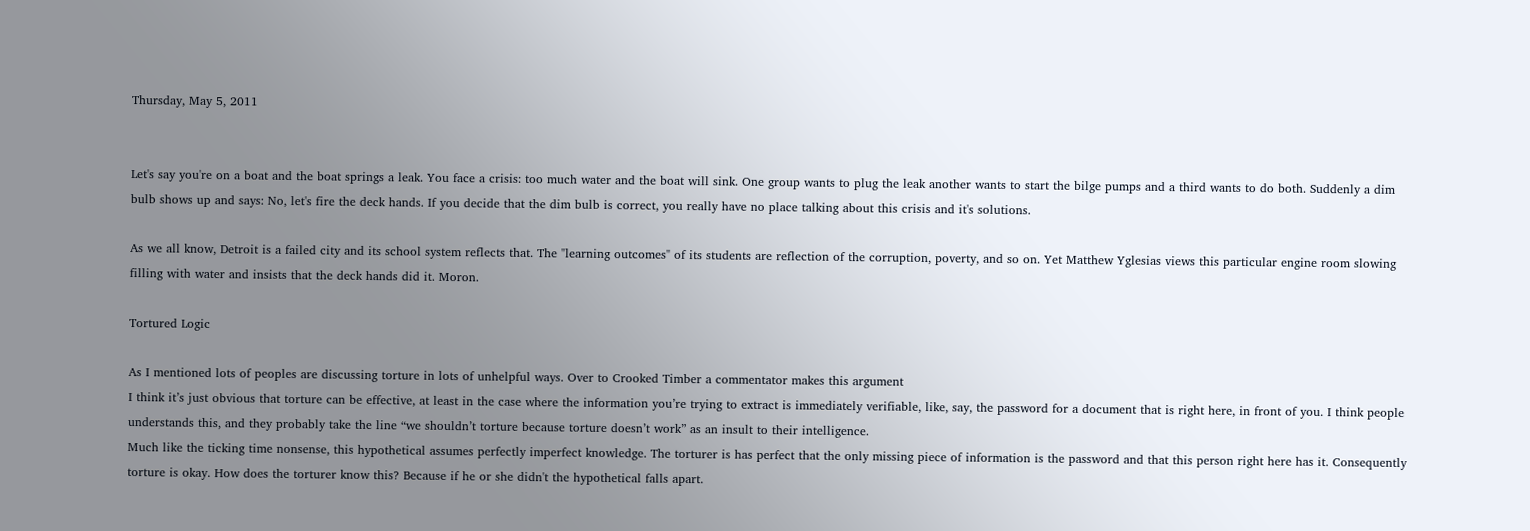Thursday, May 5, 2011


Let's say you're on a boat and the boat springs a leak. You face a crisis: too much water and the boat will sink. One group wants to plug the leak another wants to start the bilge pumps and a third wants to do both. Suddenly a dim bulb shows up and says: No, let's fire the deck hands. If you decide that the dim bulb is correct, you really have no place talking about this crisis and it's solutions.

As we all know, Detroit is a failed city and its school system reflects that. The "learning outcomes" of its students are reflection of the corruption, poverty, and so on. Yet Matthew Yglesias views this particular engine room slowing filling with water and insists that the deck hands did it. Moron.

Tortured Logic

As I mentioned lots of peoples are discussing torture in lots of unhelpful ways. Over to Crooked Timber a commentator makes this argument
I think it’s just obvious that torture can be effective, at least in the case where the information you’re trying to extract is immediately verifiable, like, say, the password for a document that is right here, in front of you. I think people understands this, and they probably take the line “we shouldn’t torture because torture doesn’t work” as an insult to their intelligence.
Much like the ticking time nonsense, this hypothetical assumes perfectly imperfect knowledge. The torturer is has perfect that the only missing piece of information is the password and that this person right here has it. Consequently torture is okay. How does the torturer know this? Because if he or she didn't the hypothetical falls apart.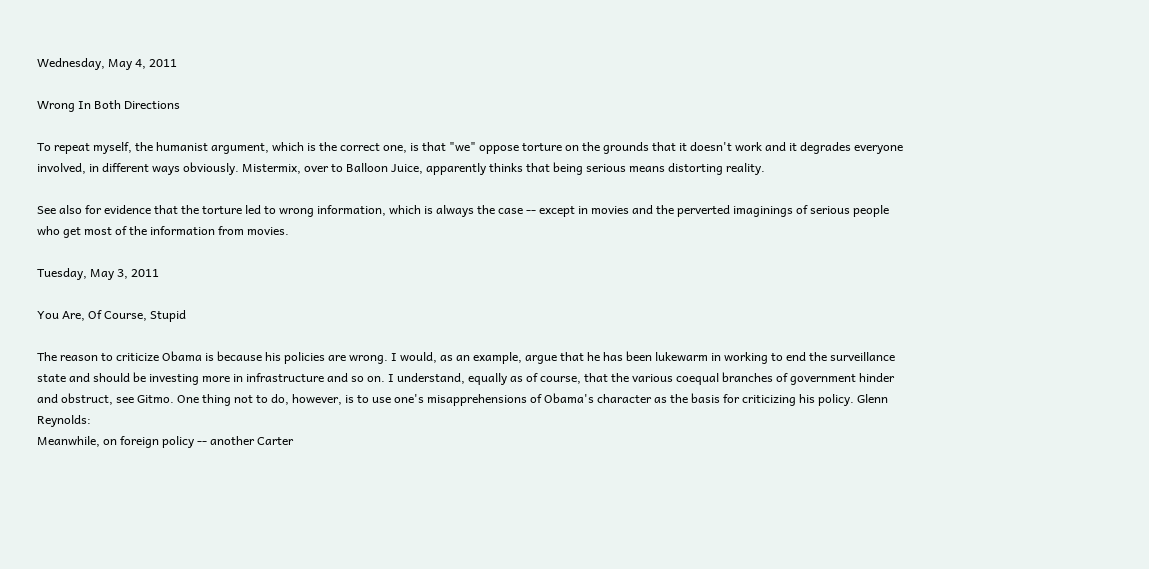Wednesday, May 4, 2011

Wrong In Both Directions

To repeat myself, the humanist argument, which is the correct one, is that "we" oppose torture on the grounds that it doesn't work and it degrades everyone involved, in different ways obviously. Mistermix, over to Balloon Juice, apparently thinks that being serious means distorting reality.

See also for evidence that the torture led to wrong information, which is always the case -- except in movies and the perverted imaginings of serious people who get most of the information from movies.

Tuesday, May 3, 2011

You Are, Of Course, Stupid

The reason to criticize Obama is because his policies are wrong. I would, as an example, argue that he has been lukewarm in working to end the surveillance state and should be investing more in infrastructure and so on. I understand, equally as of course, that the various coequal branches of government hinder and obstruct, see Gitmo. One thing not to do, however, is to use one's misapprehensions of Obama's character as the basis for criticizing his policy. Glenn Reynolds:
Meanwhile, on foreign policy -- another Carter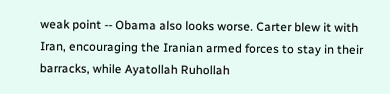weak point -- Obama also looks worse. Carter blew it with Iran, encouraging the Iranian armed forces to stay in their barracks, while Ayatollah Ruhollah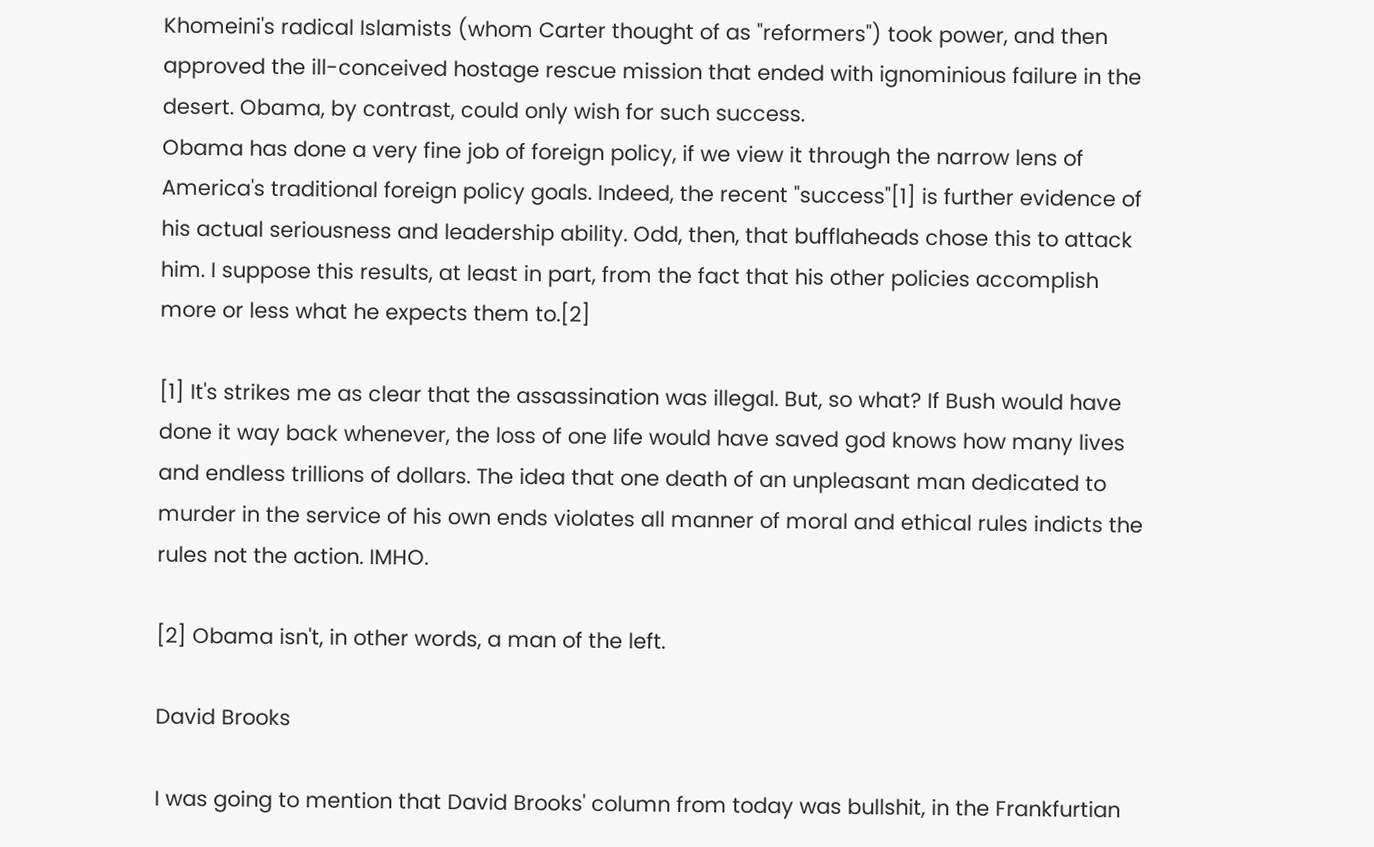Khomeini's radical Islamists (whom Carter thought of as "reformers") took power, and then approved the ill-conceived hostage rescue mission that ended with ignominious failure in the desert. Obama, by contrast, could only wish for such success.
Obama has done a very fine job of foreign policy, if we view it through the narrow lens of America's traditional foreign policy goals. Indeed, the recent "success"[1] is further evidence of his actual seriousness and leadership ability. Odd, then, that bufflaheads chose this to attack him. I suppose this results, at least in part, from the fact that his other policies accomplish more or less what he expects them to.[2]

[1] It's strikes me as clear that the assassination was illegal. But, so what? If Bush would have done it way back whenever, the loss of one life would have saved god knows how many lives and endless trillions of dollars. The idea that one death of an unpleasant man dedicated to murder in the service of his own ends violates all manner of moral and ethical rules indicts the rules not the action. IMHO.

[2] Obama isn't, in other words, a man of the left.

David Brooks

I was going to mention that David Brooks' column from today was bullshit, in the Frankfurtian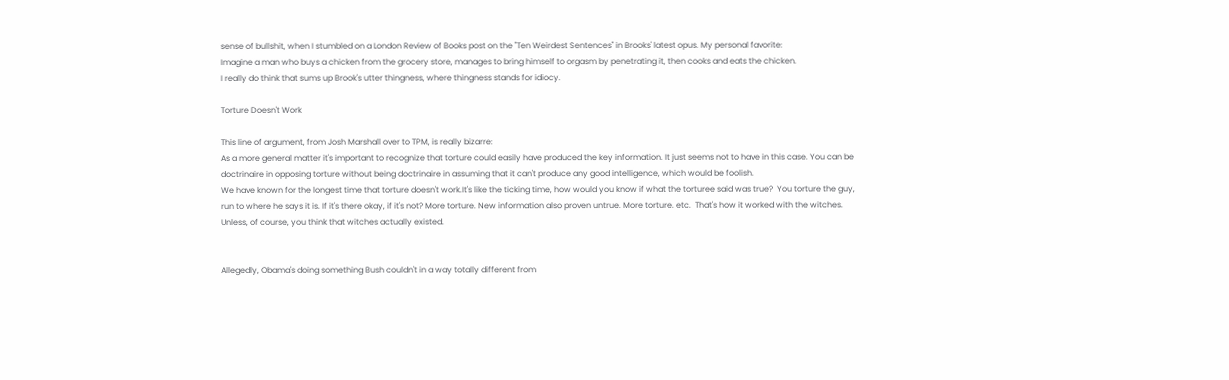sense of bullshit, when I stumbled on a London Review of Books post on the "Ten Weirdest Sentences" in Brooks' latest opus. My personal favorite:
Imagine a man who buys a chicken from the grocery store, manages to bring himself to orgasm by penetrating it, then cooks and eats the chicken.
I really do think that sums up Brook's utter thingness, where thingness stands for idiocy.

Torture Doesn't Work

This line of argument, from Josh Marshall over to TPM, is really bizarre:
As a more general matter it's important to recognize that torture could easily have produced the key information. It just seems not to have in this case. You can be doctrinaire in opposing torture without being doctrinaire in assuming that it can't produce any good intelligence, which would be foolish.
We have known for the longest time that torture doesn't work.It's like the ticking time, how would you know if what the torturee said was true?  You torture the guy, run to where he says it is. If it's there okay, if it's not? More torture. New information also proven untrue. More torture. etc.  That's how it worked with the witches. Unless, of course, you think that witches actually existed.


Allegedly, Obama's doing something Bush couldn't in a way totally different from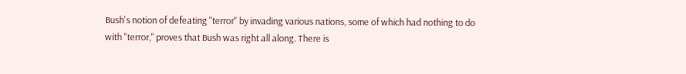Bush's notion of defeating "terror" by invading various nations, some of which had nothing to do with "terror," proves that Bush was right all along. There is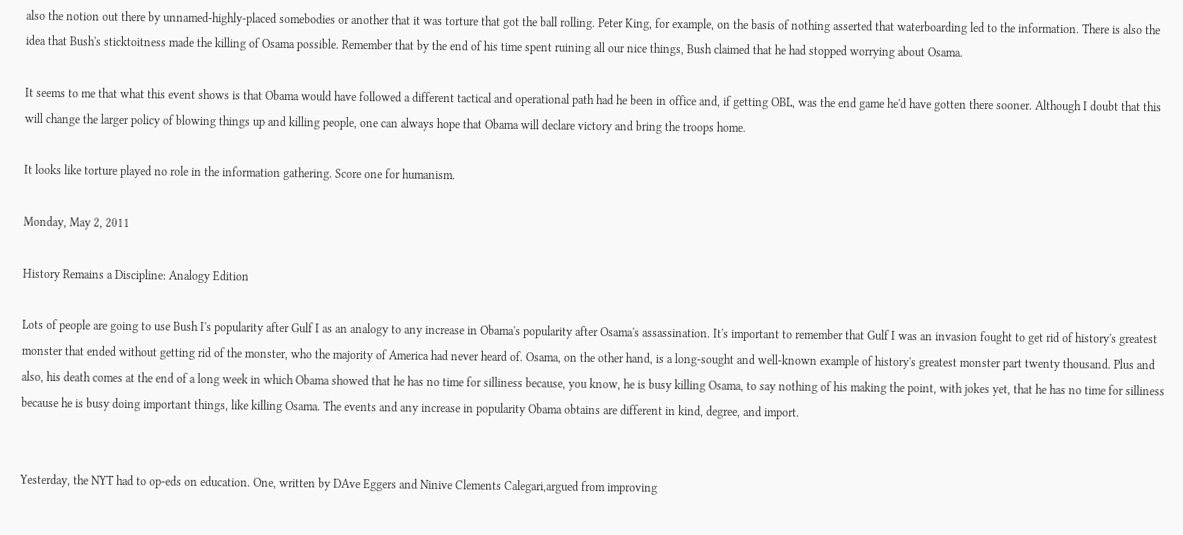also the notion out there by unnamed-highly-placed somebodies or another that it was torture that got the ball rolling. Peter King, for example, on the basis of nothing asserted that waterboarding led to the information. There is also the idea that Bush's sticktoitness made the killing of Osama possible. Remember that by the end of his time spent ruining all our nice things, Bush claimed that he had stopped worrying about Osama.

It seems to me that what this event shows is that Obama would have followed a different tactical and operational path had he been in office and, if getting OBL, was the end game he'd have gotten there sooner. Although I doubt that this will change the larger policy of blowing things up and killing people, one can always hope that Obama will declare victory and bring the troops home.

It looks like torture played no role in the information gathering. Score one for humanism.

Monday, May 2, 2011

History Remains a Discipline: Analogy Edition

Lots of people are going to use Bush I's popularity after Gulf I as an analogy to any increase in Obama's popularity after Osama's assassination. It's important to remember that Gulf I was an invasion fought to get rid of history's greatest monster that ended without getting rid of the monster, who the majority of America had never heard of. Osama, on the other hand, is a long-sought and well-known example of history's greatest monster part twenty thousand. Plus and also, his death comes at the end of a long week in which Obama showed that he has no time for silliness because, you know, he is busy killing Osama, to say nothing of his making the point, with jokes yet, that he has no time for silliness because he is busy doing important things, like killing Osama. The events and any increase in popularity Obama obtains are different in kind, degree, and import.


Yesterday, the NYT had to op-eds on education. One, written by DAve Eggers and Ninive Clements Calegari,argued from improving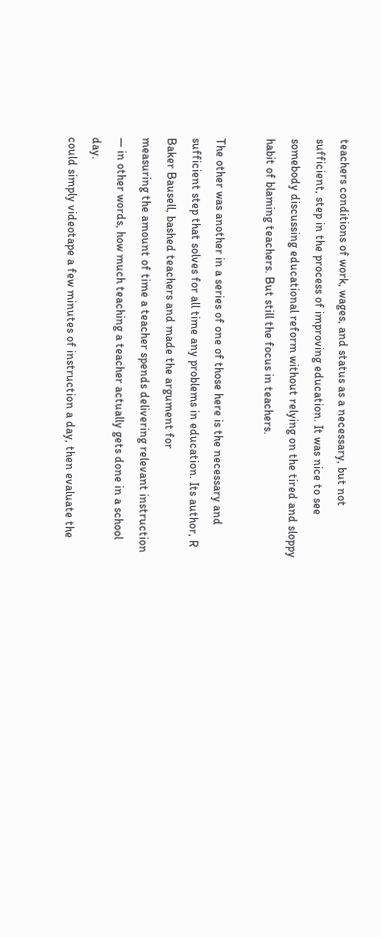teachers conditions of work, wages, and status as a necessary, but not sufficient, step in the process of improving education. It was nice to see somebody discussing educational reform without relying on the tired and sloppy habit of blaming teachers. But still the focus in teachers.

The other was another in a series of one of those here is the necessary and sufficient step that solves for all time any problems in education. Its author, R Baker Bausell, bashed teachers and made the argument for
measuring the amount of time a teacher spends delivering relevant instruction — in other words, how much teaching a teacher actually gets done in a school day.
could simply videotape a few minutes of instruction a day, then evaluate the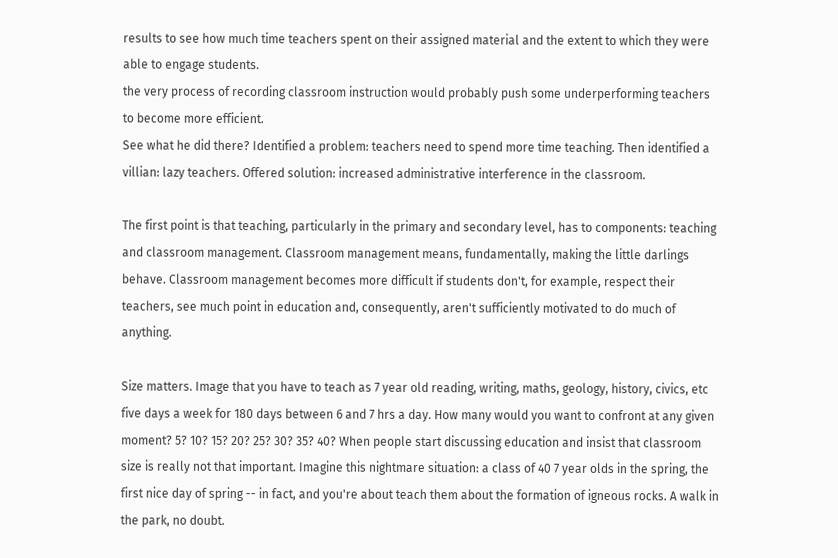results to see how much time teachers spent on their assigned material and the extent to which they were able to engage students.
the very process of recording classroom instruction would probably push some underperforming teachers to become more efficient.
See what he did there? Identified a problem: teachers need to spend more time teaching. Then identified a villian: lazy teachers. Offered solution: increased administrative interference in the classroom.

The first point is that teaching, particularly in the primary and secondary level, has to components: teaching and classroom management. Classroom management means, fundamentally, making the little darlings behave. Classroom management becomes more difficult if students don't, for example, respect their teachers, see much point in education and, consequently, aren't sufficiently motivated to do much of anything.

Size matters. Image that you have to teach as 7 year old reading, writing, maths, geology, history, civics, etc five days a week for 180 days between 6 and 7 hrs a day. How many would you want to confront at any given moment? 5? 10? 15? 20? 25? 30? 35? 40? When people start discussing education and insist that classroom size is really not that important. Imagine this nightmare situation: a class of 40 7 year olds in the spring, the first nice day of spring -- in fact, and you're about teach them about the formation of igneous rocks. A walk in the park, no doubt.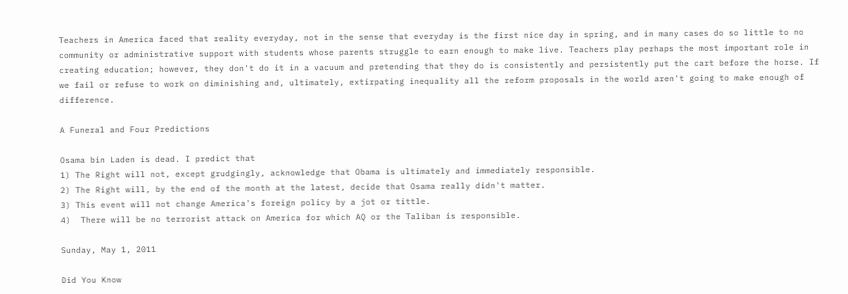Teachers in America faced that reality everyday, not in the sense that everyday is the first nice day in spring, and in many cases do so little to no community or administrative support with students whose parents struggle to earn enough to make live. Teachers play perhaps the most important role in creating education; however, they don't do it in a vacuum and pretending that they do is consistently and persistently put the cart before the horse. If we fail or refuse to work on diminishing and, ultimately, extirpating inequality all the reform proposals in the world aren't going to make enough of difference.

A Funeral and Four Predictions

Osama bin Laden is dead. I predict that
1) The Right will not, except grudgingly, acknowledge that Obama is ultimately and immediately responsible.
2) The Right will, by the end of the month at the latest, decide that Osama really didn't matter.
3) This event will not change America's foreign policy by a jot or tittle.
4)  There will be no terrorist attack on America for which AQ or the Taliban is responsible.

Sunday, May 1, 2011

Did You Know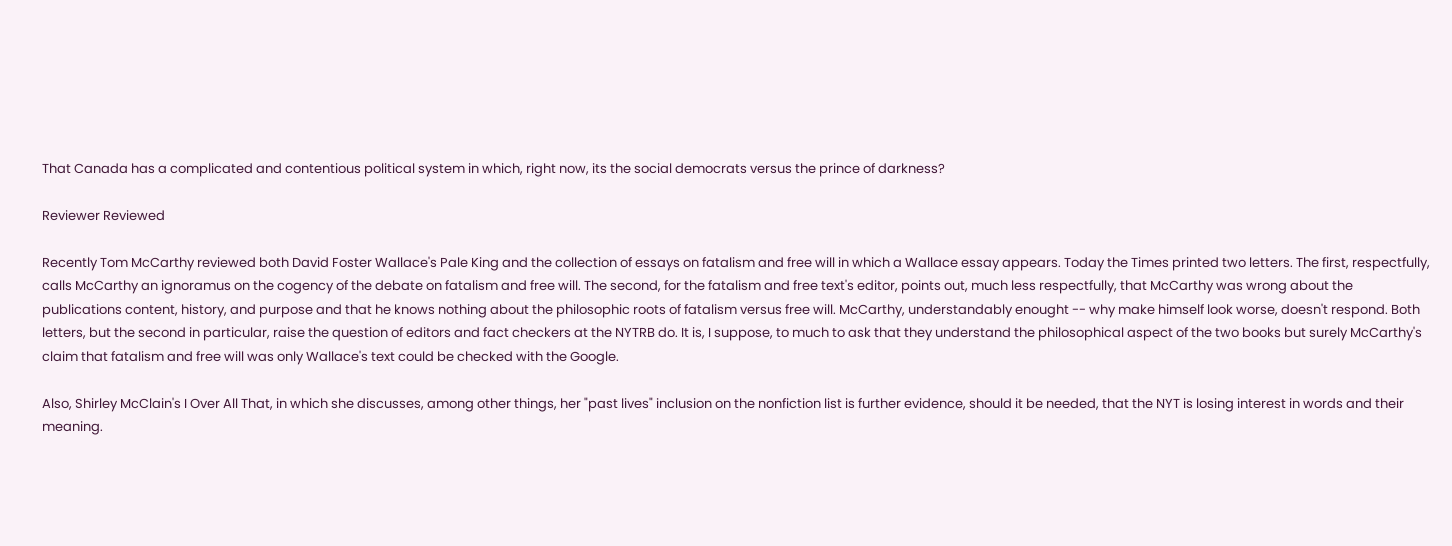That Canada has a complicated and contentious political system in which, right now, its the social democrats versus the prince of darkness?

Reviewer Reviewed

Recently Tom McCarthy reviewed both David Foster Wallace's Pale King and the collection of essays on fatalism and free will in which a Wallace essay appears. Today the Times printed two letters. The first, respectfully, calls McCarthy an ignoramus on the cogency of the debate on fatalism and free will. The second, for the fatalism and free text's editor, points out, much less respectfully, that McCarthy was wrong about the publications content, history, and purpose and that he knows nothing about the philosophic roots of fatalism versus free will. McCarthy, understandably enought -- why make himself look worse, doesn't respond. Both letters, but the second in particular, raise the question of editors and fact checkers at the NYTRB do. It is, I suppose, to much to ask that they understand the philosophical aspect of the two books but surely McCarthy's claim that fatalism and free will was only Wallace's text could be checked with the Google.

Also, Shirley McClain's I Over All That, in which she discusses, among other things, her "past lives" inclusion on the nonfiction list is further evidence, should it be needed, that the NYT is losing interest in words and their meaning.